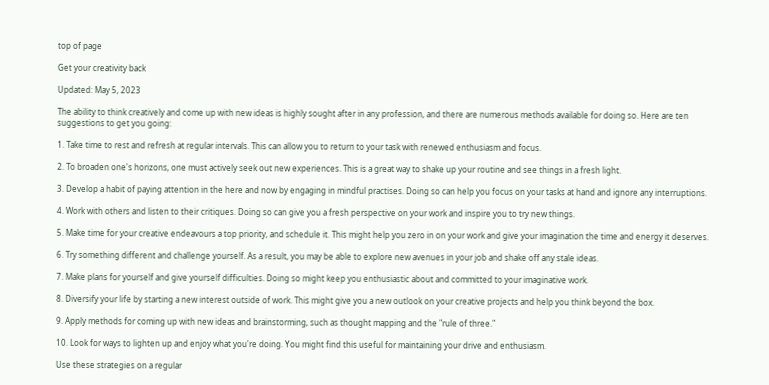top of page

Get your creativity back

Updated: May 5, 2023

The ability to think creatively and come up with new ideas is highly sought after in any profession, and there are numerous methods available for doing so. Here are ten suggestions to get you going:

1. Take time to rest and refresh at regular intervals. This can allow you to return to your task with renewed enthusiasm and focus.

2. To broaden one's horizons, one must actively seek out new experiences. This is a great way to shake up your routine and see things in a fresh light.

3. Develop a habit of paying attention in the here and now by engaging in mindful practises. Doing so can help you focus on your tasks at hand and ignore any interruptions.

4. Work with others and listen to their critiques. Doing so can give you a fresh perspective on your work and inspire you to try new things.

5. Make time for your creative endeavours a top priority, and schedule it. This might help you zero in on your work and give your imagination the time and energy it deserves.

6. Try something different and challenge yourself. As a result, you may be able to explore new avenues in your job and shake off any stale ideas.

7. Make plans for yourself and give yourself difficulties. Doing so might keep you enthusiastic about and committed to your imaginative work.

8. Diversify your life by starting a new interest outside of work. This might give you a new outlook on your creative projects and help you think beyond the box.

9. Apply methods for coming up with new ideas and brainstorming, such as thought mapping and the "rule of three."

10. Look for ways to lighten up and enjoy what you're doing. You might find this useful for maintaining your drive and enthusiasm.

Use these strategies on a regular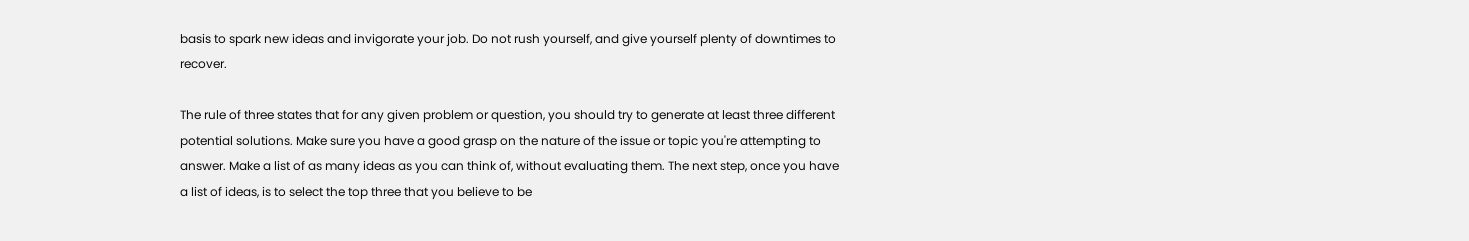basis to spark new ideas and invigorate your job. Do not rush yourself, and give yourself plenty of downtimes to recover.

The rule of three states that for any given problem or question, you should try to generate at least three different potential solutions. Make sure you have a good grasp on the nature of the issue or topic you're attempting to answer. Make a list of as many ideas as you can think of, without evaluating them. The next step, once you have a list of ideas, is to select the top three that you believe to be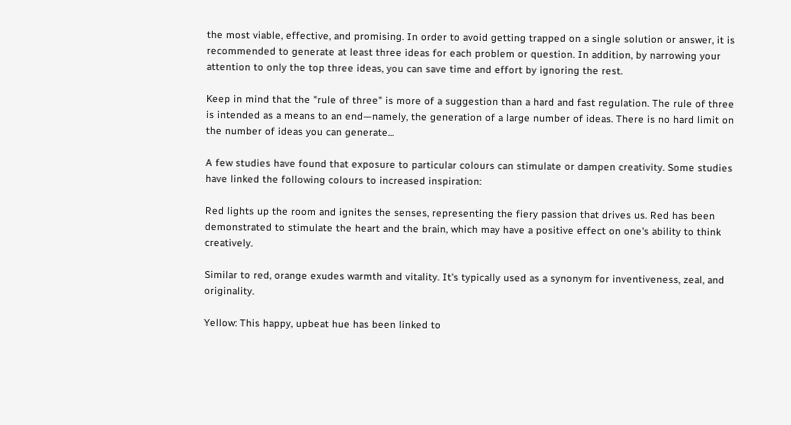the most viable, effective, and promising. In order to avoid getting trapped on a single solution or answer, it is recommended to generate at least three ideas for each problem or question. In addition, by narrowing your attention to only the top three ideas, you can save time and effort by ignoring the rest.

Keep in mind that the "rule of three" is more of a suggestion than a hard and fast regulation. The rule of three is intended as a means to an end—namely, the generation of a large number of ideas. There is no hard limit on the number of ideas you can generate...

A few studies have found that exposure to particular colours can stimulate or dampen creativity. Some studies have linked the following colours to increased inspiration:

Red lights up the room and ignites the senses, representing the fiery passion that drives us. Red has been demonstrated to stimulate the heart and the brain, which may have a positive effect on one's ability to think creatively.

Similar to red, orange exudes warmth and vitality. It's typically used as a synonym for inventiveness, zeal, and originality.

Yellow: This happy, upbeat hue has been linked to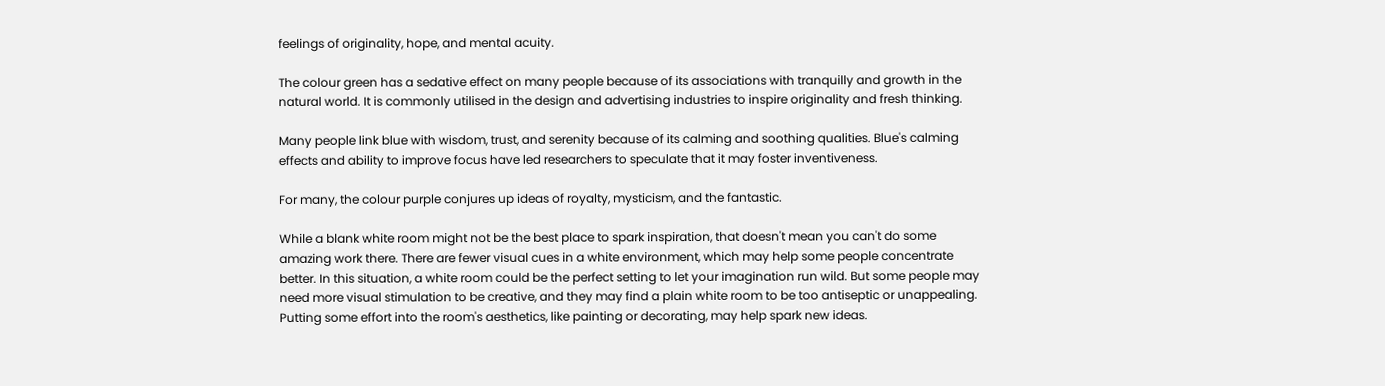feelings of originality, hope, and mental acuity.

The colour green has a sedative effect on many people because of its associations with tranquilly and growth in the natural world. It is commonly utilised in the design and advertising industries to inspire originality and fresh thinking.

Many people link blue with wisdom, trust, and serenity because of its calming and soothing qualities. Blue's calming effects and ability to improve focus have led researchers to speculate that it may foster inventiveness.

For many, the colour purple conjures up ideas of royalty, mysticism, and the fantastic.

While a blank white room might not be the best place to spark inspiration, that doesn't mean you can't do some amazing work there. There are fewer visual cues in a white environment, which may help some people concentrate better. In this situation, a white room could be the perfect setting to let your imagination run wild. But some people may need more visual stimulation to be creative, and they may find a plain white room to be too antiseptic or unappealing. Putting some effort into the room's aesthetics, like painting or decorating, may help spark new ideas.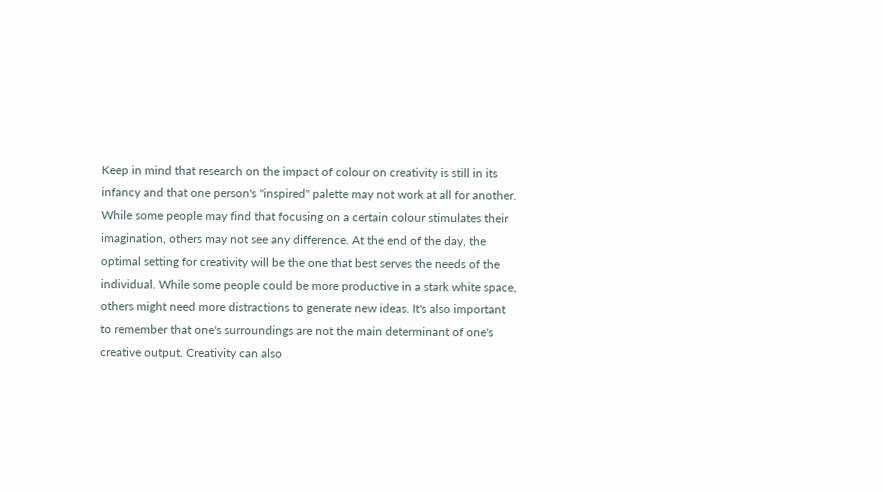Keep in mind that research on the impact of colour on creativity is still in its infancy and that one person's "inspired" palette may not work at all for another. While some people may find that focusing on a certain colour stimulates their imagination, others may not see any difference. At the end of the day, the optimal setting for creativity will be the one that best serves the needs of the individual. While some people could be more productive in a stark white space, others might need more distractions to generate new ideas. It's also important to remember that one's surroundings are not the main determinant of one's creative output. Creativity can also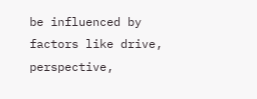be influenced by factors like drive, perspective,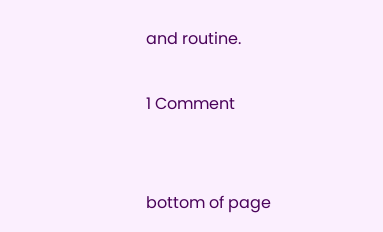and routine.

1 Comment


bottom of page